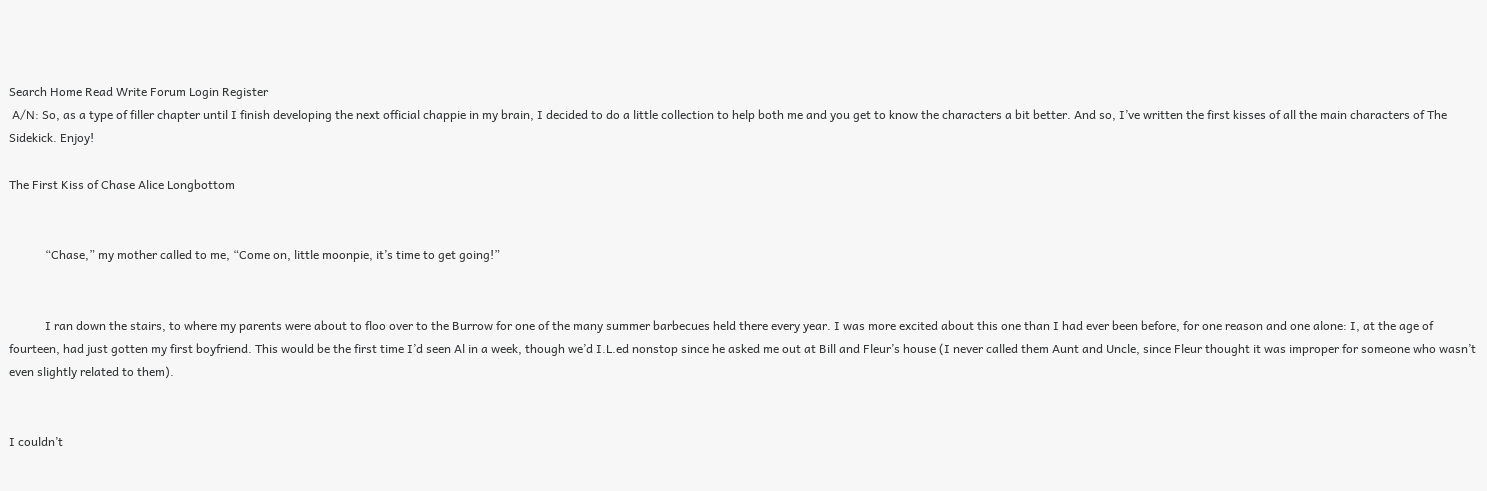Search Home Read Write Forum Login Register
 A/N: So, as a type of filler chapter until I finish developing the next official chappie in my brain, I decided to do a little collection to help both me and you get to know the characters a bit better. And so, I’ve written the first kisses of all the main characters of The Sidekick. Enjoy!

The First Kiss of Chase Alice Longbottom


            “Chase,” my mother called to me, “Come on, little moonpie, it’s time to get going!”


            I ran down the stairs, to where my parents were about to floo over to the Burrow for one of the many summer barbecues held there every year. I was more excited about this one than I had ever been before, for one reason and one alone: I, at the age of fourteen, had just gotten my first boyfriend. This would be the first time I’d seen Al in a week, though we’d I.L.ed nonstop since he asked me out at Bill and Fleur’s house (I never called them Aunt and Uncle, since Fleur thought it was improper for someone who wasn’t even slightly related to them).


I couldn’t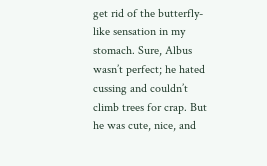get rid of the butterfly-like sensation in my stomach. Sure, Albus wasn’t perfect; he hated cussing and couldn’t climb trees for crap. But he was cute, nice, and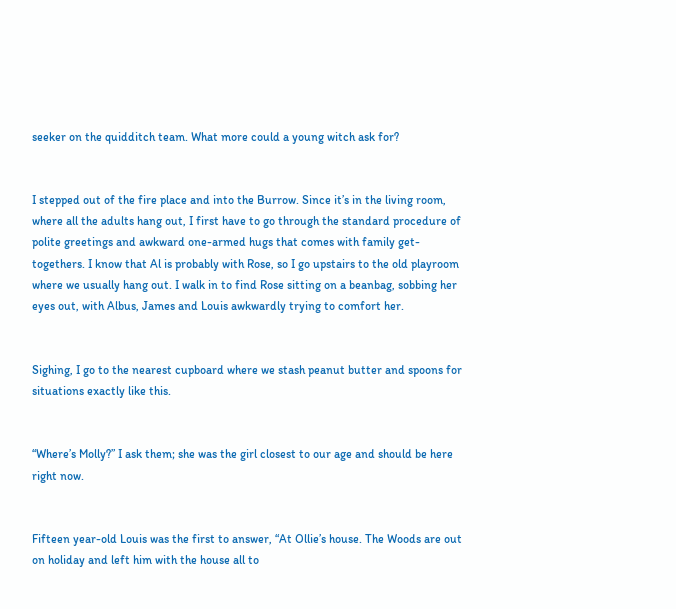seeker on the quidditch team. What more could a young witch ask for?


I stepped out of the fire place and into the Burrow. Since it’s in the living room, where all the adults hang out, I first have to go through the standard procedure of polite greetings and awkward one-armed hugs that comes with family get-togethers. I know that Al is probably with Rose, so I go upstairs to the old playroom where we usually hang out. I walk in to find Rose sitting on a beanbag, sobbing her eyes out, with Albus, James and Louis awkwardly trying to comfort her.


Sighing, I go to the nearest cupboard where we stash peanut butter and spoons for situations exactly like this.


“Where’s Molly?” I ask them; she was the girl closest to our age and should be here right now.


Fifteen year-old Louis was the first to answer, “At Ollie’s house. The Woods are out on holiday and left him with the house all to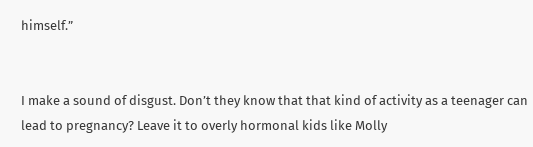himself.”


I make a sound of disgust. Don’t they know that that kind of activity as a teenager can lead to pregnancy? Leave it to overly hormonal kids like Molly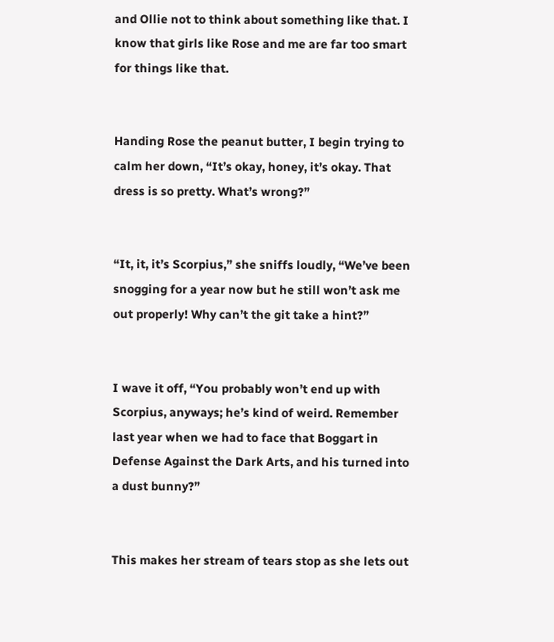and Ollie not to think about something like that. I know that girls like Rose and me are far too smart for things like that.


Handing Rose the peanut butter, I begin trying to calm her down, “It’s okay, honey, it’s okay. That dress is so pretty. What’s wrong?”


“It, it, it’s Scorpius,” she sniffs loudly, “We’ve been snogging for a year now but he still won’t ask me out properly! Why can’t the git take a hint?”


I wave it off, “You probably won’t end up with Scorpius, anyways; he’s kind of weird. Remember last year when we had to face that Boggart in Defense Against the Dark Arts, and his turned into a dust bunny?”


This makes her stream of tears stop as she lets out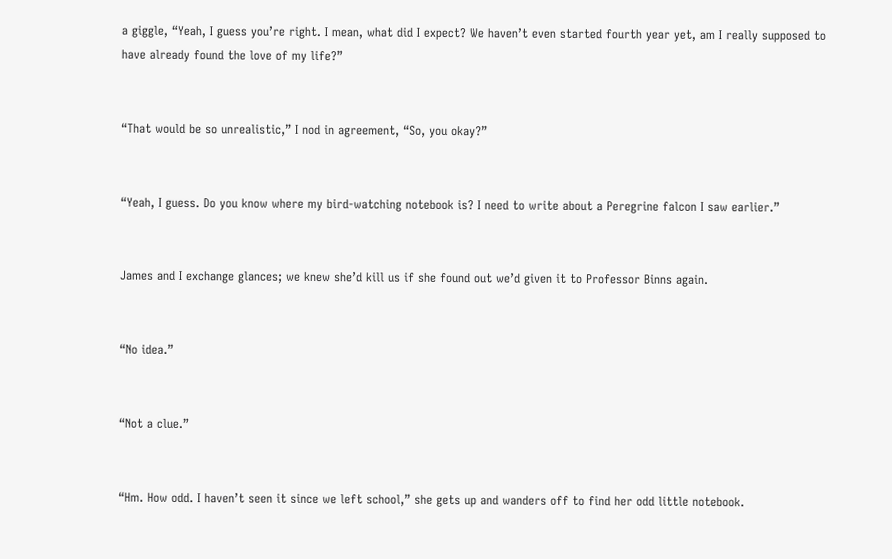a giggle, “Yeah, I guess you’re right. I mean, what did I expect? We haven’t even started fourth year yet, am I really supposed to have already found the love of my life?”


“That would be so unrealistic,” I nod in agreement, “So, you okay?”


“Yeah, I guess. Do you know where my bird-watching notebook is? I need to write about a Peregrine falcon I saw earlier.”


James and I exchange glances; we knew she’d kill us if she found out we’d given it to Professor Binns again.


“No idea.”


“Not a clue.”


“Hm. How odd. I haven’t seen it since we left school,” she gets up and wanders off to find her odd little notebook.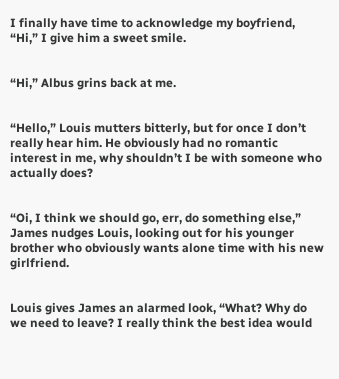I finally have time to acknowledge my boyfriend, “Hi,” I give him a sweet smile.


“Hi,” Albus grins back at me.


“Hello,” Louis mutters bitterly, but for once I don’t really hear him. He obviously had no romantic interest in me, why shouldn’t I be with someone who actually does?


“Oi, I think we should go, err, do something else,” James nudges Louis, looking out for his younger brother who obviously wants alone time with his new girlfriend.


Louis gives James an alarmed look, “What? Why do we need to leave? I really think the best idea would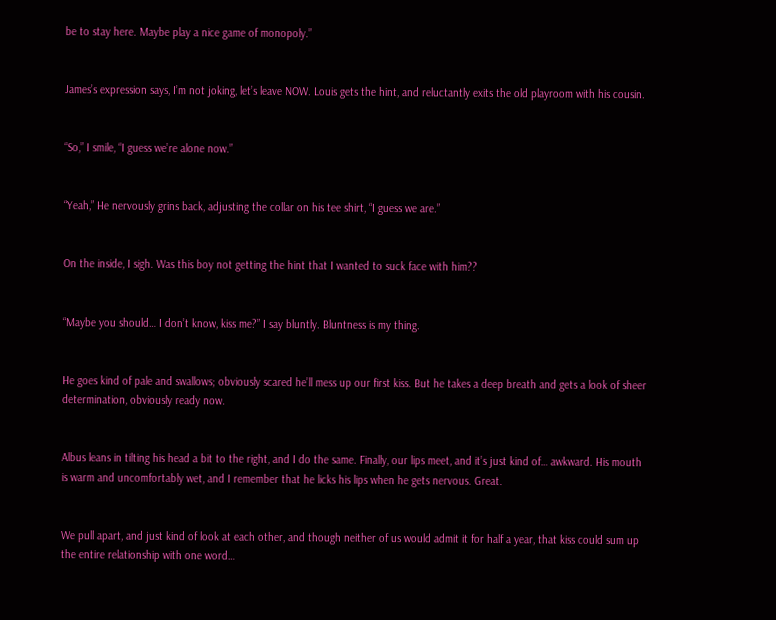be to stay here. Maybe play a nice game of monopoly.”


James’s expression says, I’m not joking, let’s leave NOW. Louis gets the hint, and reluctantly exits the old playroom with his cousin.


“So,” I smile, “I guess we’re alone now.”


“Yeah,” He nervously grins back, adjusting the collar on his tee shirt, “I guess we are.”


On the inside, I sigh. Was this boy not getting the hint that I wanted to suck face with him??


“Maybe you should… I don’t know, kiss me?” I say bluntly. Bluntness is my thing.


He goes kind of pale and swallows; obviously scared he’ll mess up our first kiss. But he takes a deep breath and gets a look of sheer determination, obviously ready now.


Albus leans in tilting his head a bit to the right, and I do the same. Finally, our lips meet, and it’s just kind of… awkward. His mouth is warm and uncomfortably wet, and I remember that he licks his lips when he gets nervous. Great.


We pull apart, and just kind of look at each other, and though neither of us would admit it for half a year, that kiss could sum up the entire relationship with one word…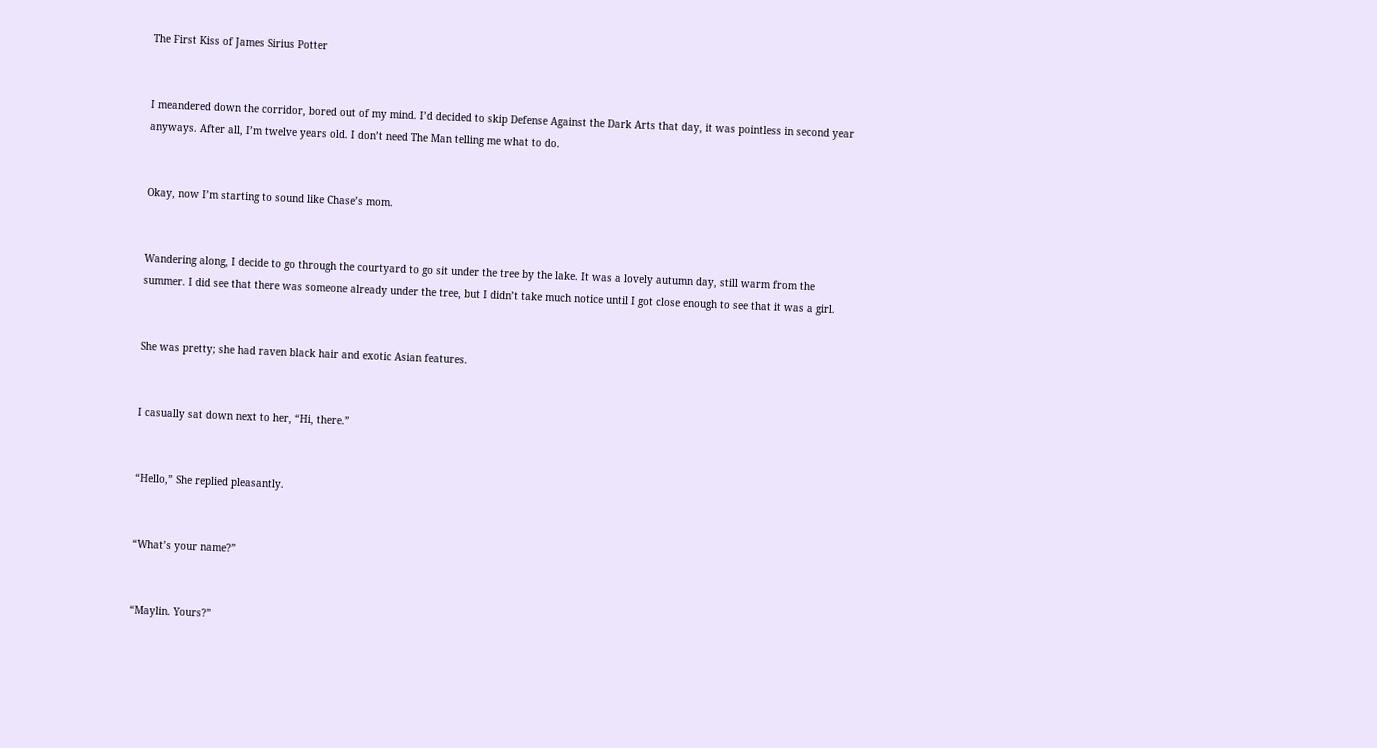The First Kiss of James Sirius Potter


I meandered down the corridor, bored out of my mind. I’d decided to skip Defense Against the Dark Arts that day, it was pointless in second year anyways. After all, I’m twelve years old. I don’t need The Man telling me what to do.


Okay, now I’m starting to sound like Chase’s mom.


Wandering along, I decide to go through the courtyard to go sit under the tree by the lake. It was a lovely autumn day, still warm from the summer. I did see that there was someone already under the tree, but I didn’t take much notice until I got close enough to see that it was a girl.


She was pretty; she had raven black hair and exotic Asian features.


I casually sat down next to her, “Hi, there.”


“Hello,” She replied pleasantly.


“What’s your name?”


“Maylin. Yours?”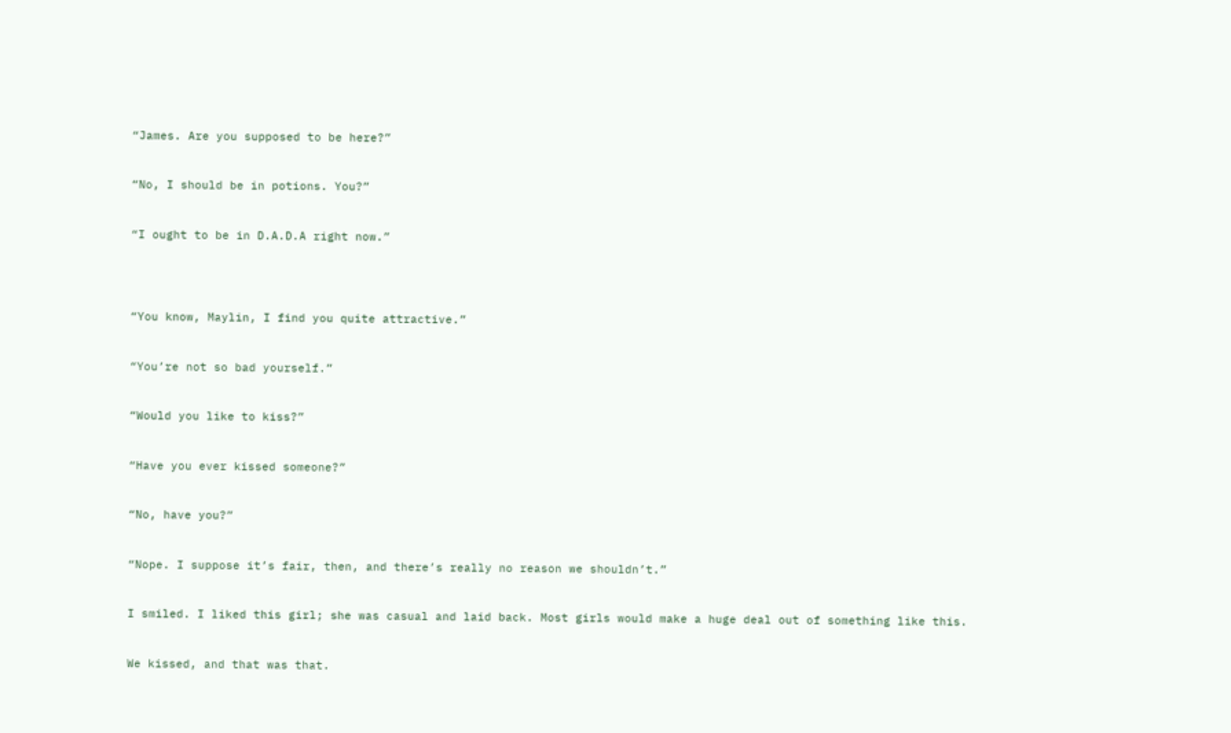“James. Are you supposed to be here?”


“No, I should be in potions. You?”


“I ought to be in D.A.D.A right now.”




“You know, Maylin, I find you quite attractive.”


“You’re not so bad yourself.”


“Would you like to kiss?”


“Have you ever kissed someone?”


“No, have you?”


“Nope. I suppose it’s fair, then, and there’s really no reason we shouldn’t.”


I smiled. I liked this girl; she was casual and laid back. Most girls would make a huge deal out of something like this.


We kissed, and that was that.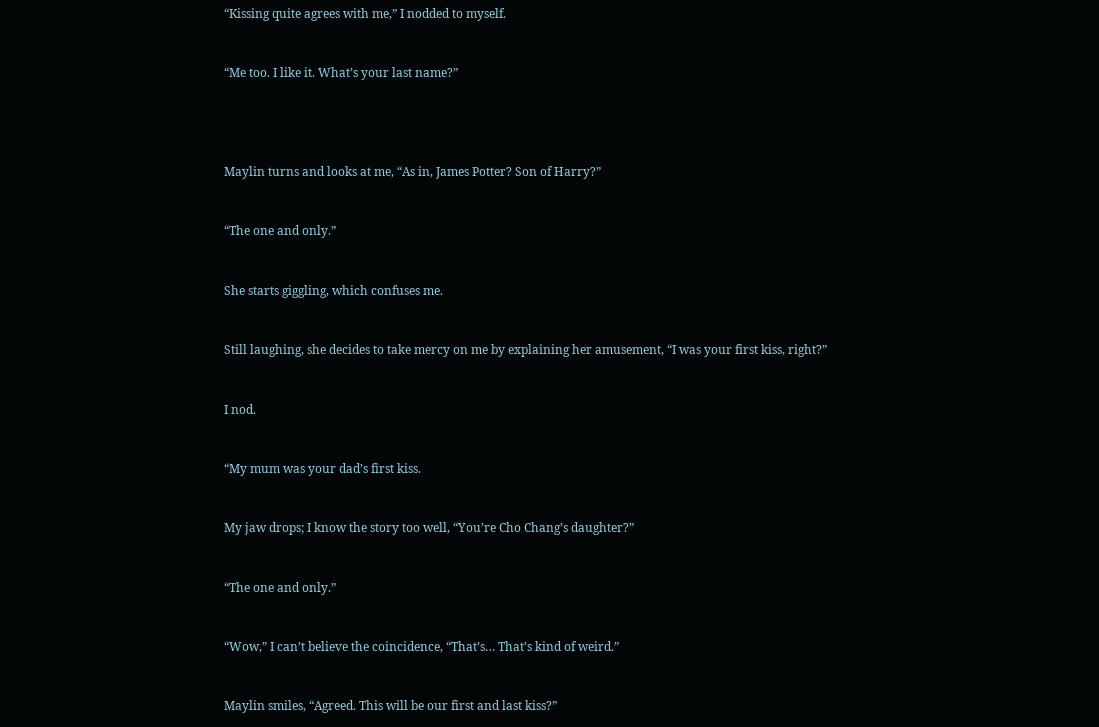“Kissing quite agrees with me,” I nodded to myself.


“Me too. I like it. What’s your last name?”




Maylin turns and looks at me, “As in, James Potter? Son of Harry?”


“The one and only.”


She starts giggling, which confuses me.


Still laughing, she decides to take mercy on me by explaining her amusement, “I was your first kiss, right?”


I nod.


“My mum was your dad’s first kiss.


My jaw drops; I know the story too well, “You’re Cho Chang’s daughter?”


“The one and only.”


“Wow,” I can’t believe the coincidence, “That’s… That’s kind of weird.”


Maylin smiles, “Agreed. This will be our first and last kiss?”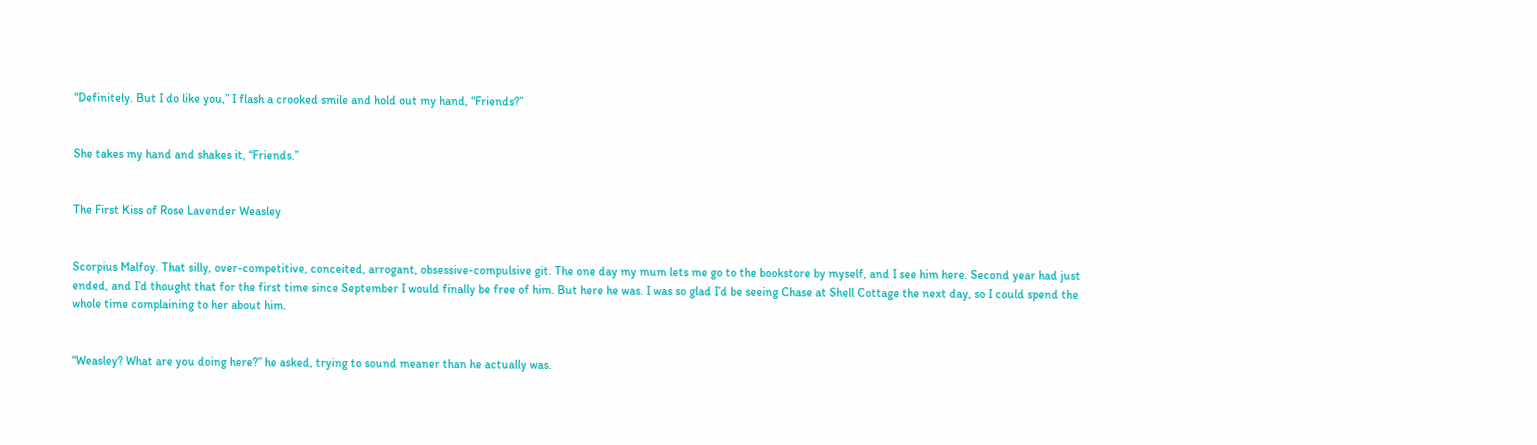“Definitely. But I do like you,” I flash a crooked smile and hold out my hand, “Friends?”


She takes my hand and shakes it, “Friends.”


The First Kiss of Rose Lavender Weasley


Scorpius Malfoy. That silly, over-competitive, conceited, arrogant, obsessive-compulsive git. The one day my mum lets me go to the bookstore by myself, and I see him here. Second year had just ended, and I’d thought that for the first time since September I would finally be free of him. But here he was. I was so glad I’d be seeing Chase at Shell Cottage the next day, so I could spend the whole time complaining to her about him.


“Weasley? What are you doing here?” he asked, trying to sound meaner than he actually was.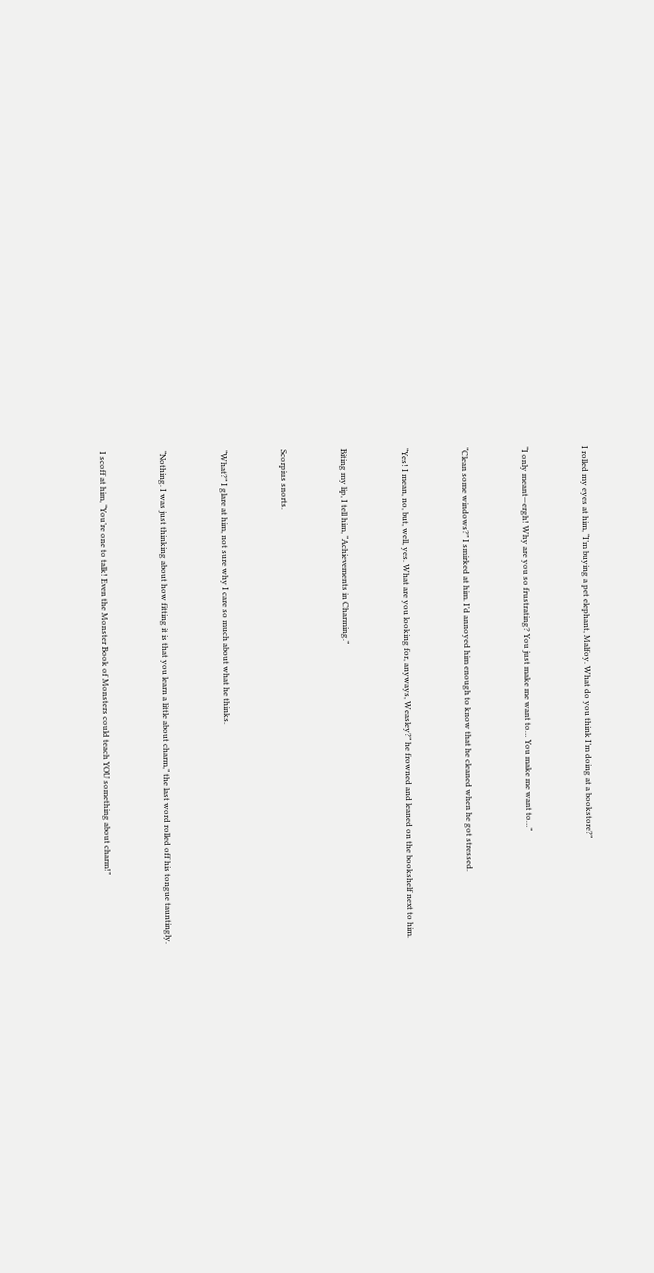I rolled my eyes at him, “I’m buying a pet elephant, Malfoy. What do you think I’m doing at a bookstore?”


“I only meant—ergh! Why are you so frustrating? You just make me want to… You make me want to…”


“Clean some windows?” I smirked at him. I’d annoyed him enough to know that he cleaned when he got stressed.


“Yes! I mean, no, but, well, yes. What are you looking for, anyways, Weasley?” he frowned and leaned on the bookshelf next to him.


Biting my lip, I tell him, “Achievements in Charming.”


Scorpius snorts.


“What?” I glare at him, not sure why I care so much about what he thinks.


“Nothing. I was just thinking about how fitting it is that you learn a little about charm,” the last word rolled off his tongue tauntingly.


I scoff at him, “You’re one to talk! Even the Monster Book of Monsters could teach YOU something about charm!”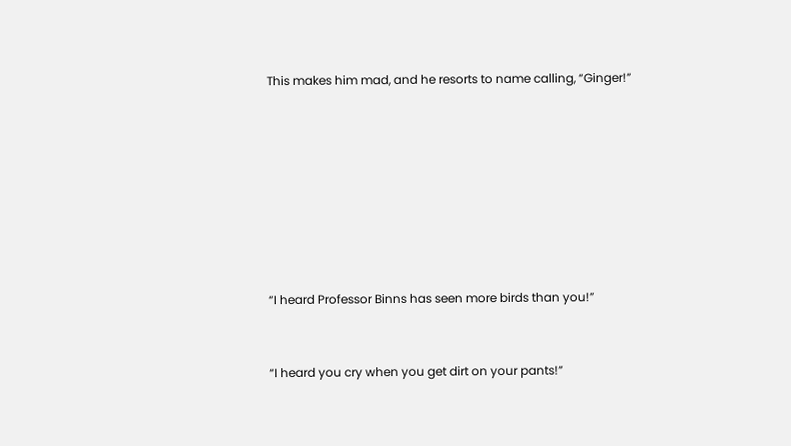This makes him mad, and he resorts to name calling, “Ginger!”








“I heard Professor Binns has seen more birds than you!”


“I heard you cry when you get dirt on your pants!”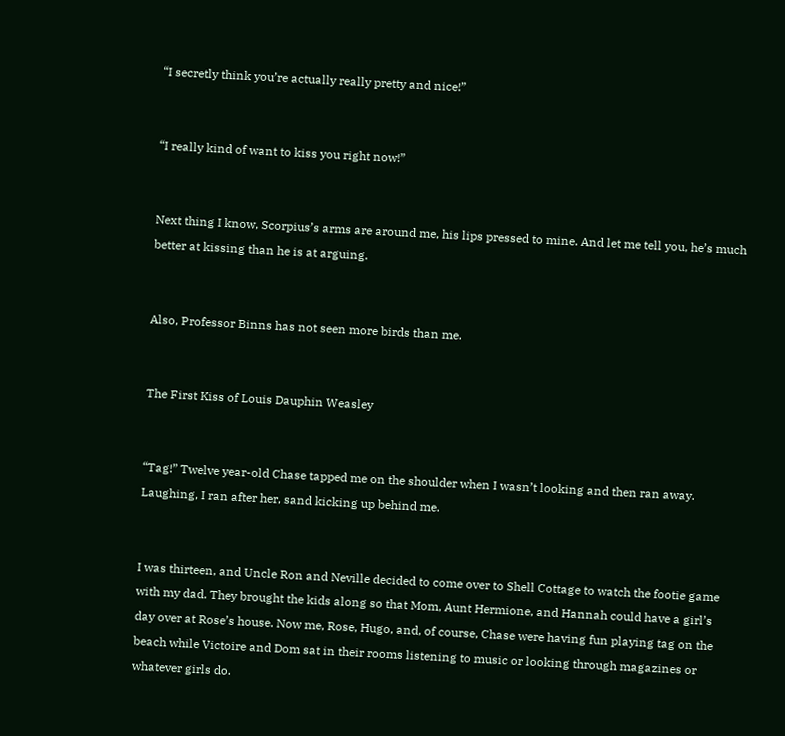“I secretly think you’re actually really pretty and nice!”


“I really kind of want to kiss you right now!”


Next thing I know, Scorpius’s arms are around me, his lips pressed to mine. And let me tell you, he’s much better at kissing than he is at arguing.


Also, Professor Binns has not seen more birds than me.


The First Kiss of Louis Dauphin Weasley


“Tag!” Twelve year-old Chase tapped me on the shoulder when I wasn’t looking and then ran away. Laughing, I ran after her, sand kicking up behind me.


I was thirteen, and Uncle Ron and Neville decided to come over to Shell Cottage to watch the footie game with my dad. They brought the kids along so that Mom, Aunt Hermione, and Hannah could have a girl’s day over at Rose’s house. Now me, Rose, Hugo, and, of course, Chase were having fun playing tag on the beach while Victoire and Dom sat in their rooms listening to music or looking through magazines or whatever girls do.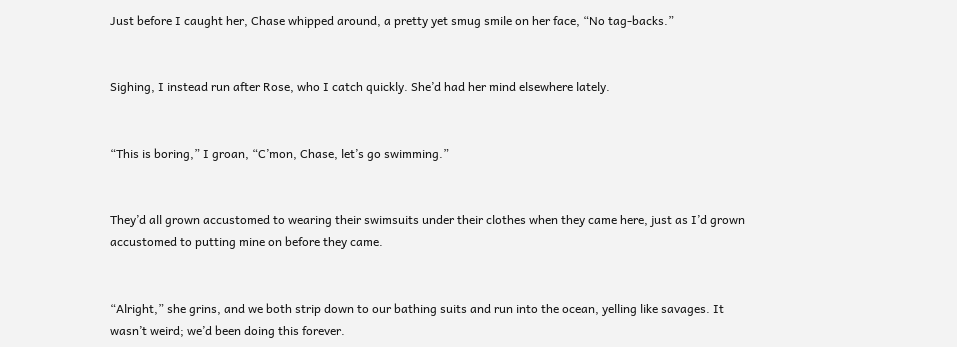Just before I caught her, Chase whipped around, a pretty yet smug smile on her face, “No tag-backs.”


Sighing, I instead run after Rose, who I catch quickly. She’d had her mind elsewhere lately.


“This is boring,” I groan, “C’mon, Chase, let’s go swimming.”


They’d all grown accustomed to wearing their swimsuits under their clothes when they came here, just as I’d grown accustomed to putting mine on before they came.


“Alright,” she grins, and we both strip down to our bathing suits and run into the ocean, yelling like savages. It wasn’t weird; we’d been doing this forever.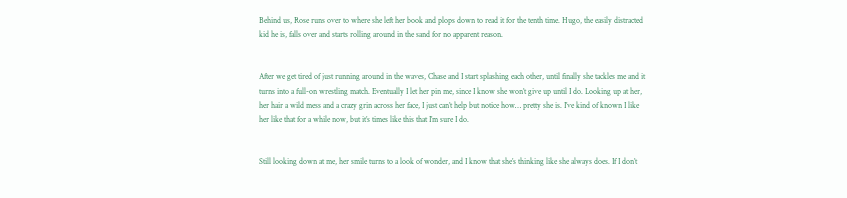Behind us, Rose runs over to where she left her book and plops down to read it for the tenth time. Hugo, the easily distracted kid he is, falls over and starts rolling around in the sand for no apparent reason.


After we get tired of just running around in the waves, Chase and I start splashing each other, until finally she tackles me and it turns into a full-on wrestling match. Eventually I let her pin me, since I know she won’t give up until I do. Looking up at her, her hair a wild mess and a crazy grin across her face, I just can’t help but notice how… pretty she is. I’ve kind of known I like her like that for a while now, but it’s times like this that I’m sure I do.


Still looking down at me, her smile turns to a look of wonder, and I know that she’s thinking like she always does. If I don’t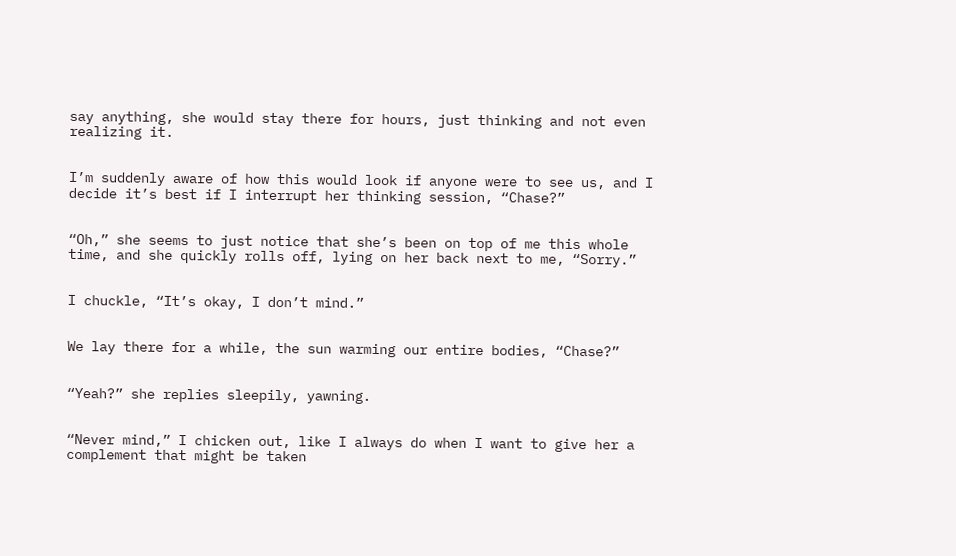say anything, she would stay there for hours, just thinking and not even realizing it.


I’m suddenly aware of how this would look if anyone were to see us, and I decide it’s best if I interrupt her thinking session, “Chase?”


“Oh,” she seems to just notice that she’s been on top of me this whole time, and she quickly rolls off, lying on her back next to me, “Sorry.”


I chuckle, “It’s okay, I don’t mind.”


We lay there for a while, the sun warming our entire bodies, “Chase?”


“Yeah?” she replies sleepily, yawning.


“Never mind,” I chicken out, like I always do when I want to give her a complement that might be taken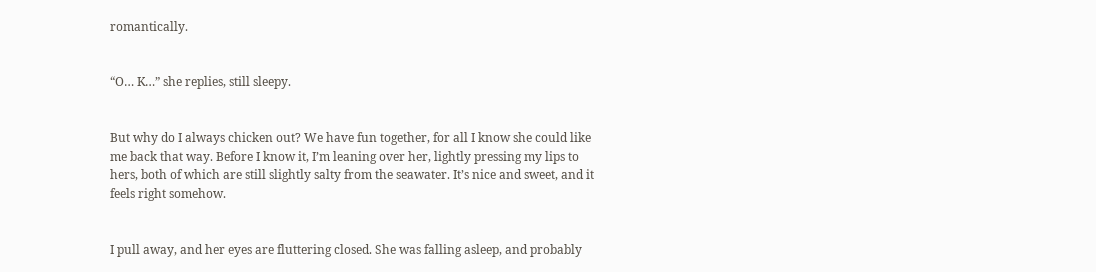romantically.


“O… K…” she replies, still sleepy.


But why do I always chicken out? We have fun together, for all I know she could like me back that way. Before I know it, I’m leaning over her, lightly pressing my lips to hers, both of which are still slightly salty from the seawater. It’s nice and sweet, and it feels right somehow.


I pull away, and her eyes are fluttering closed. She was falling asleep, and probably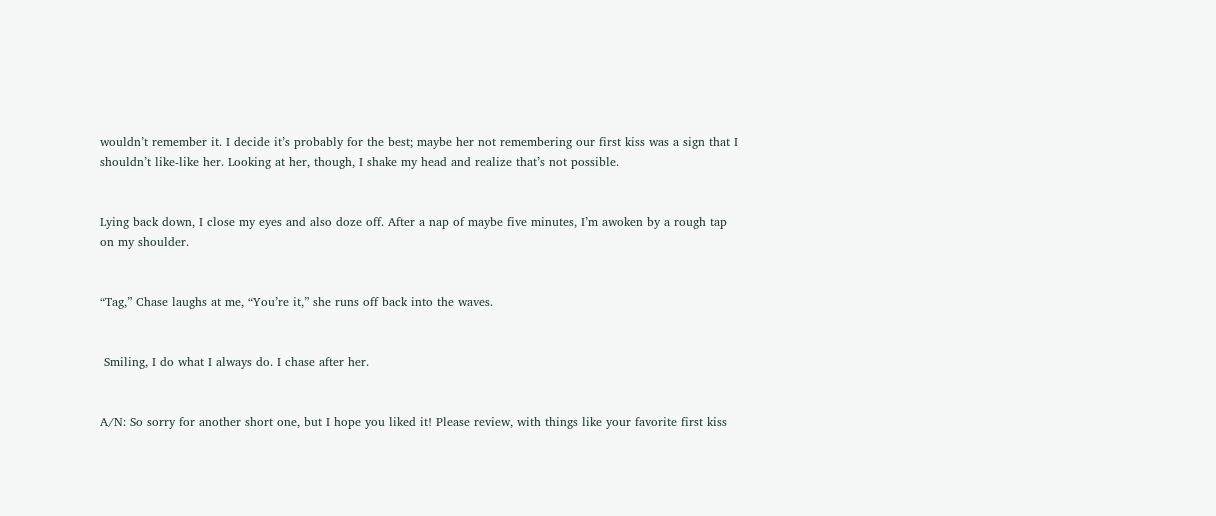wouldn’t remember it. I decide it’s probably for the best; maybe her not remembering our first kiss was a sign that I shouldn’t like-like her. Looking at her, though, I shake my head and realize that’s not possible.


Lying back down, I close my eyes and also doze off. After a nap of maybe five minutes, I’m awoken by a rough tap on my shoulder.


“Tag,” Chase laughs at me, “You’re it,” she runs off back into the waves.


 Smiling, I do what I always do. I chase after her.


A/N: So sorry for another short one, but I hope you liked it! Please review, with things like your favorite first kiss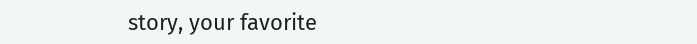story, your favorite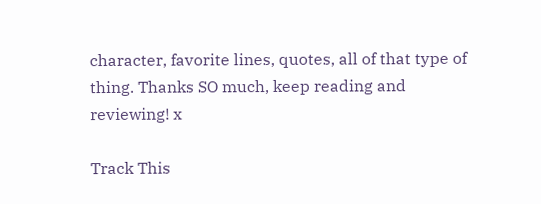character, favorite lines, quotes, all of that type of thing. Thanks SO much, keep reading and reviewing! x

Track This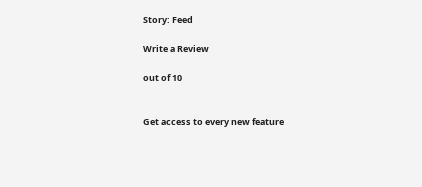Story: Feed

Write a Review

out of 10


Get access to every new feature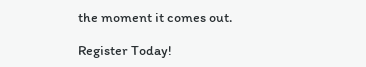the moment it comes out.

Register Today!